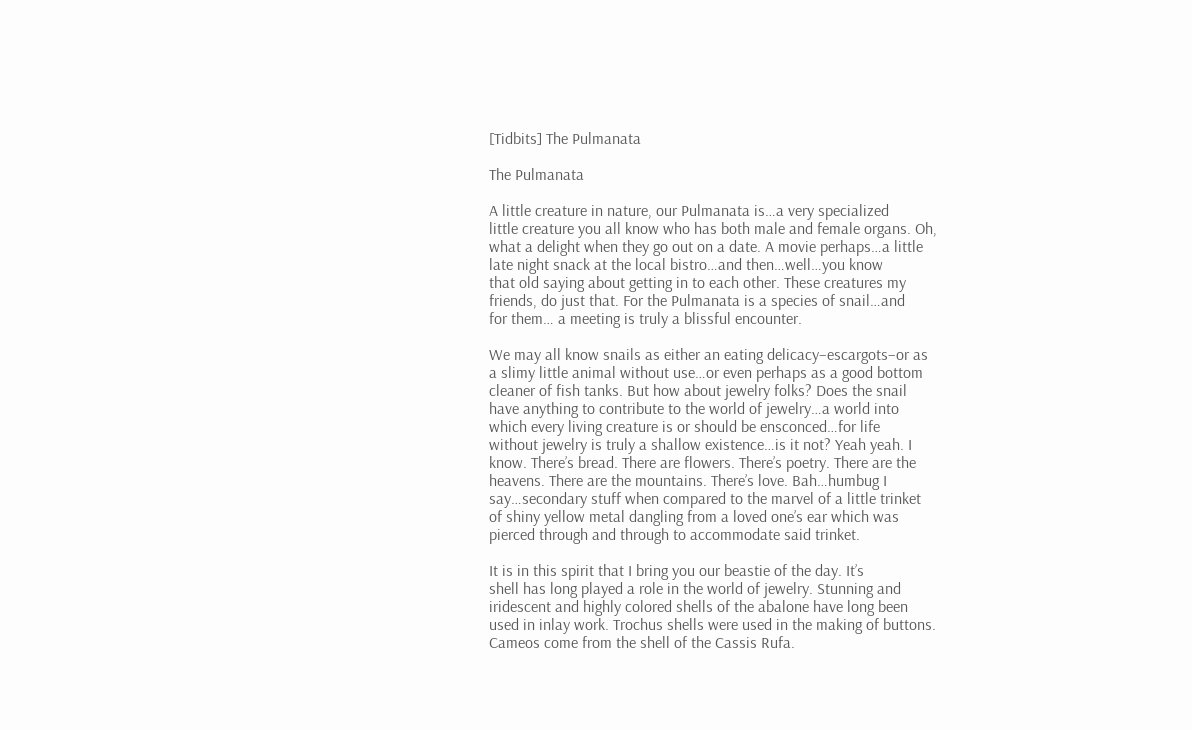[Tidbits] The Pulmanata

The Pulmanata

A little creature in nature, our Pulmanata is…a very specialized
little creature you all know who has both male and female organs. Oh,
what a delight when they go out on a date. A movie perhaps…a little
late night snack at the local bistro…and then…well…you know
that old saying about getting in to each other. These creatures my
friends, do just that. For the Pulmanata is a species of snail…and
for them… a meeting is truly a blissful encounter.

We may all know snails as either an eating delicacy–escargots–or as
a slimy little animal without use…or even perhaps as a good bottom
cleaner of fish tanks. But how about jewelry folks? Does the snail
have anything to contribute to the world of jewelry…a world into
which every living creature is or should be ensconced…for life
without jewelry is truly a shallow existence…is it not? Yeah yeah. I
know. There’s bread. There are flowers. There’s poetry. There are the
heavens. There are the mountains. There’s love. Bah…humbug I
say…secondary stuff when compared to the marvel of a little trinket
of shiny yellow metal dangling from a loved one’s ear which was
pierced through and through to accommodate said trinket.

It is in this spirit that I bring you our beastie of the day. It’s
shell has long played a role in the world of jewelry. Stunning and
iridescent and highly colored shells of the abalone have long been
used in inlay work. Trochus shells were used in the making of buttons.
Cameos come from the shell of the Cassis Rufa.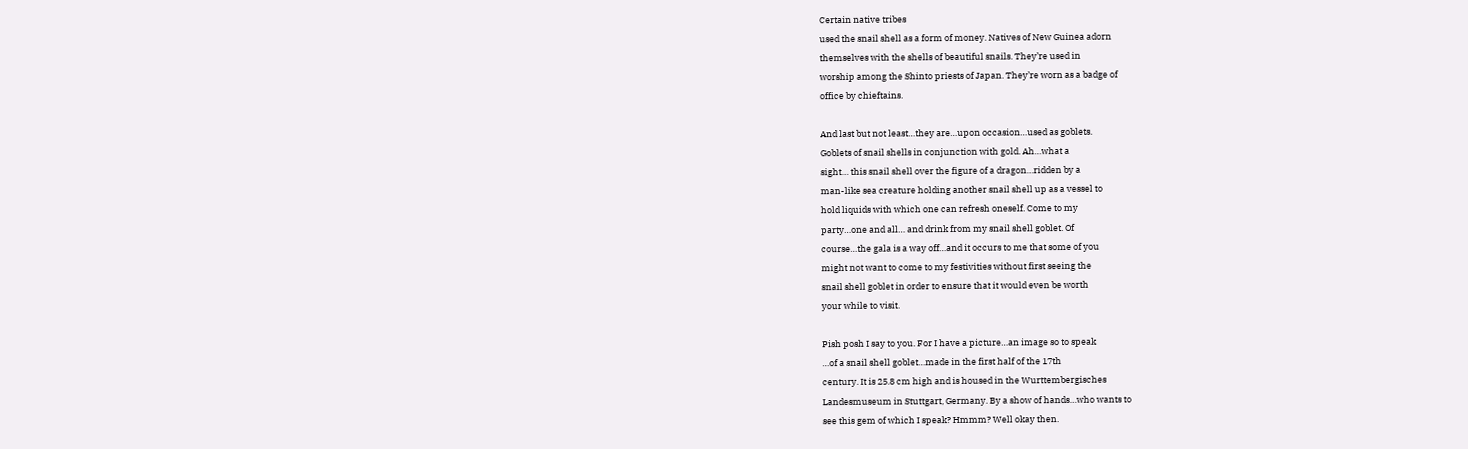Certain native tribes
used the snail shell as a form of money. Natives of New Guinea adorn
themselves with the shells of beautiful snails. They’re used in
worship among the Shinto priests of Japan. They’re worn as a badge of
office by chieftains.

And last but not least…they are…upon occasion…used as goblets.
Goblets of snail shells in conjunction with gold. Ah…what a
sight… this snail shell over the figure of a dragon…ridden by a
man-like sea creature holding another snail shell up as a vessel to
hold liquids with which one can refresh oneself. Come to my
party…one and all… and drink from my snail shell goblet. Of
course…the gala is a way off…and it occurs to me that some of you
might not want to come to my festivities without first seeing the
snail shell goblet in order to ensure that it would even be worth
your while to visit.

Pish posh I say to you. For I have a picture…an image so to speak
…of a snail shell goblet…made in the first half of the 17th
century. It is 25.8 cm high and is housed in the Wurttembergisches
Landesmuseum in Stuttgart, Germany. By a show of hands…who wants to
see this gem of which I speak? Hmmm? Well okay then.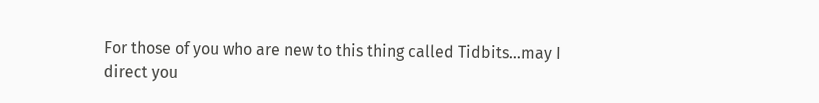For those of you who are new to this thing called Tidbits…may I
direct you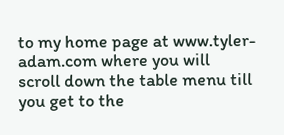to my home page at www.tyler-adam.com where you will
scroll down the table menu till you get to the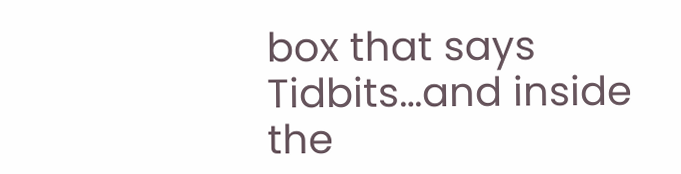box that says
Tidbits…and inside the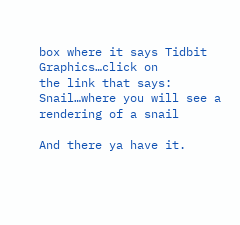box where it says Tidbit Graphics…click on
the link that says: Snail…where you will see a rendering of a snail

And there ya have it.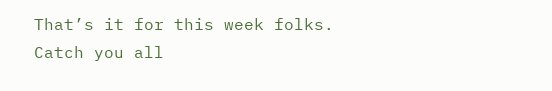That’s it for this week folks.
Catch you all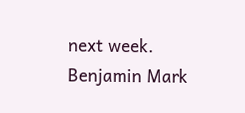next week.
Benjamin Mark